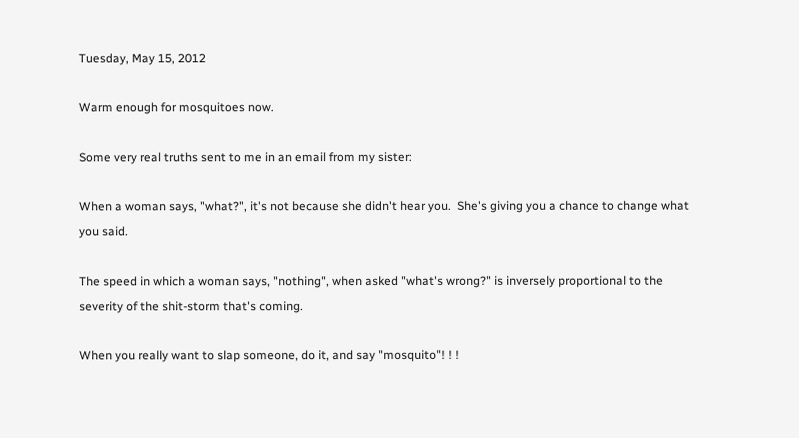Tuesday, May 15, 2012

Warm enough for mosquitoes now.

Some very real truths sent to me in an email from my sister:

When a woman says, "what?", it's not because she didn't hear you.  She's giving you a chance to change what you said.

The speed in which a woman says, "nothing", when asked "what's wrong?" is inversely proportional to the severity of the shit-storm that's coming.

When you really want to slap someone, do it, and say "mosquito"! ! !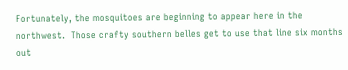Fortunately, the mosquitoes are beginning to appear here in the northwest.  Those crafty southern belles get to use that line six months out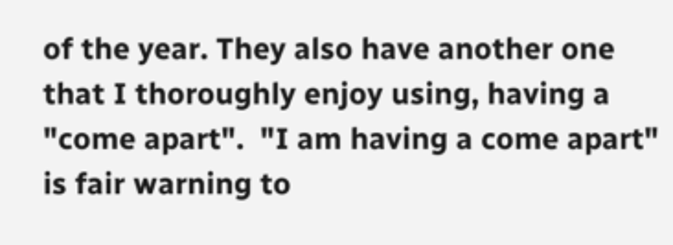of the year. They also have another one that I thoroughly enjoy using, having a "come apart".  "I am having a come apart" is fair warning to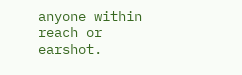anyone within reach or earshot.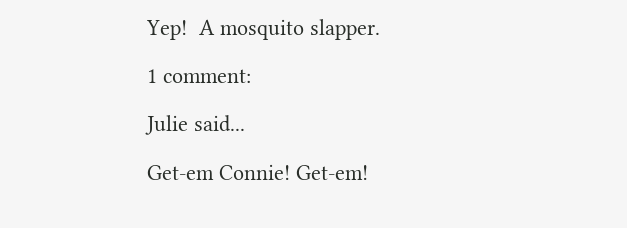Yep!  A mosquito slapper.

1 comment:

Julie said...

Get-em Connie! Get-em!